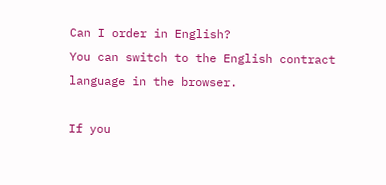Can I order in English?
You can switch to the English contract language in the browser.

If you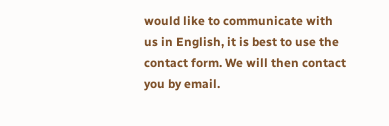would like to communicate with us in English, it is best to use the contact form. We will then contact you by email.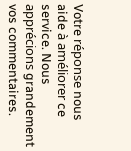Votre réponse nous aide à améliorer ce service. Nous apprécions grandement vos commentaires.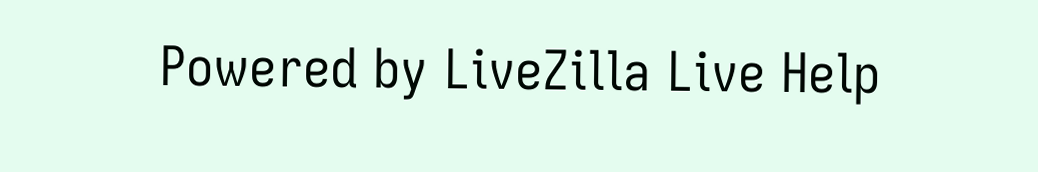Powered by LiveZilla Live Help